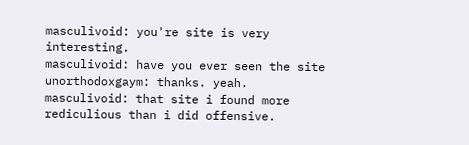masculivoid: you're site is very interesting.
masculivoid: have you ever seen the site
unorthodoxgaym: thanks. yeah.
masculivoid: that site i found more rediculious than i did offensive.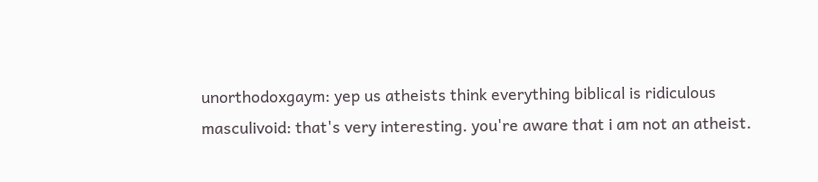unorthodoxgaym: yep us atheists think everything biblical is ridiculous
masculivoid: that's very interesting. you're aware that i am not an atheist.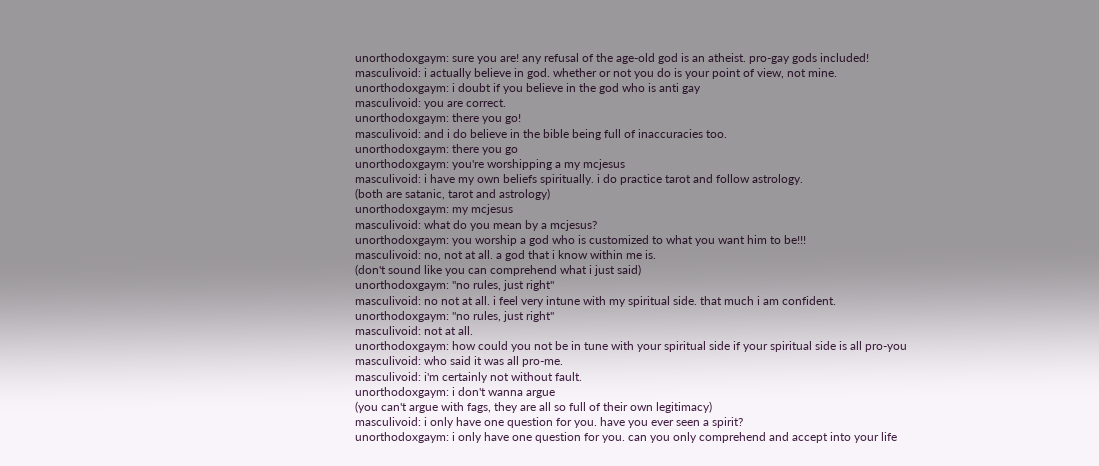unorthodoxgaym: sure you are! any refusal of the age-old god is an atheist. pro-gay gods included!
masculivoid: i actually believe in god. whether or not you do is your point of view, not mine.
unorthodoxgaym: i doubt if you believe in the god who is anti gay
masculivoid: you are correct.
unorthodoxgaym: there you go!
masculivoid: and i do believe in the bible being full of inaccuracies too.
unorthodoxgaym: there you go
unorthodoxgaym: you're worshipping a my mcjesus
masculivoid: i have my own beliefs spiritually. i do practice tarot and follow astrology.
(both are satanic, tarot and astrology)
unorthodoxgaym: my mcjesus
masculivoid: what do you mean by a mcjesus?
unorthodoxgaym: you worship a god who is customized to what you want him to be!!!
masculivoid: no, not at all. a god that i know within me is.
(don't sound like you can comprehend what i just said)
unorthodoxgaym: "no rules, just right"
masculivoid: no not at all. i feel very intune with my spiritual side. that much i am confident.
unorthodoxgaym: "no rules, just right"
masculivoid: not at all.
unorthodoxgaym: how could you not be in tune with your spiritual side if your spiritual side is all pro-you
masculivoid: who said it was all pro-me.
masculivoid: i'm certainly not without fault.
unorthodoxgaym: i don't wanna argue
(you can't argue with fags, they are all so full of their own legitimacy)
masculivoid: i only have one question for you. have you ever seen a spirit?
unorthodoxgaym: i only have one question for you. can you only comprehend and accept into your life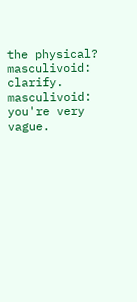the physical?
masculivoid: clarify.
masculivoid: you're very vague.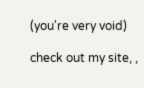(you're very void)

check out my site, ,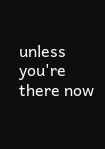unless you're there now